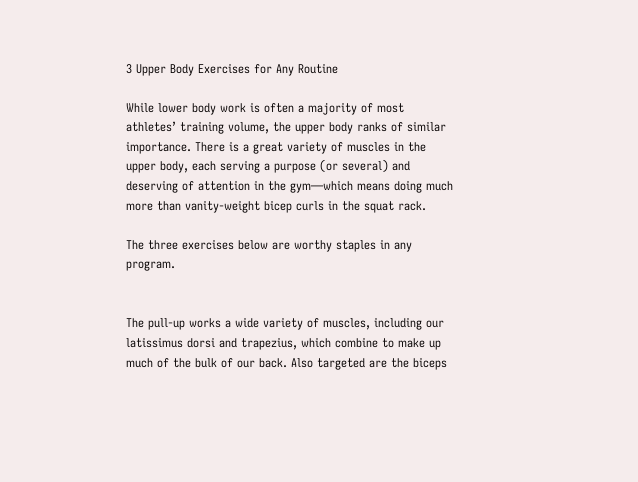3 Upper Body Exercises for Any Routine

While lower body work is often a majority of most athletes’ training volume, the upper body ranks of similar importance. There is a great variety of muscles in the upper body, each serving a purpose (or several) and deserving of attention in the gym—which means doing much more than vanity-weight bicep curls in the squat rack.

The three exercises below are worthy staples in any program.


The pull-up works a wide variety of muscles, including our latissimus dorsi and trapezius, which combine to make up much of the bulk of our back. Also targeted are the biceps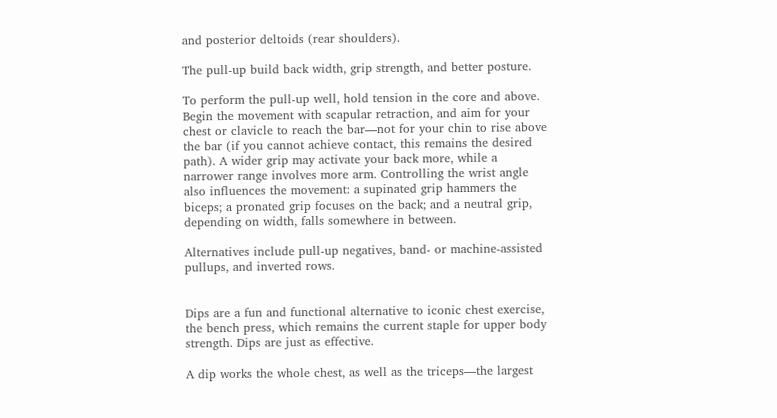and posterior deltoids (rear shoulders).

The pull-up build back width, grip strength, and better posture.

To perform the pull-up well, hold tension in the core and above. Begin the movement with scapular retraction, and aim for your chest or clavicle to reach the bar—not for your chin to rise above the bar (if you cannot achieve contact, this remains the desired path). A wider grip may activate your back more, while a narrower range involves more arm. Controlling the wrist angle also influences the movement: a supinated grip hammers the biceps; a pronated grip focuses on the back; and a neutral grip, depending on width, falls somewhere in between.

Alternatives include pull-up negatives, band- or machine-assisted pullups, and inverted rows.


Dips are a fun and functional alternative to iconic chest exercise, the bench press, which remains the current staple for upper body strength. Dips are just as effective.

A dip works the whole chest, as well as the triceps—the largest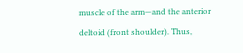muscle of the arm—and the anterior deltoid (front shoulder). Thus,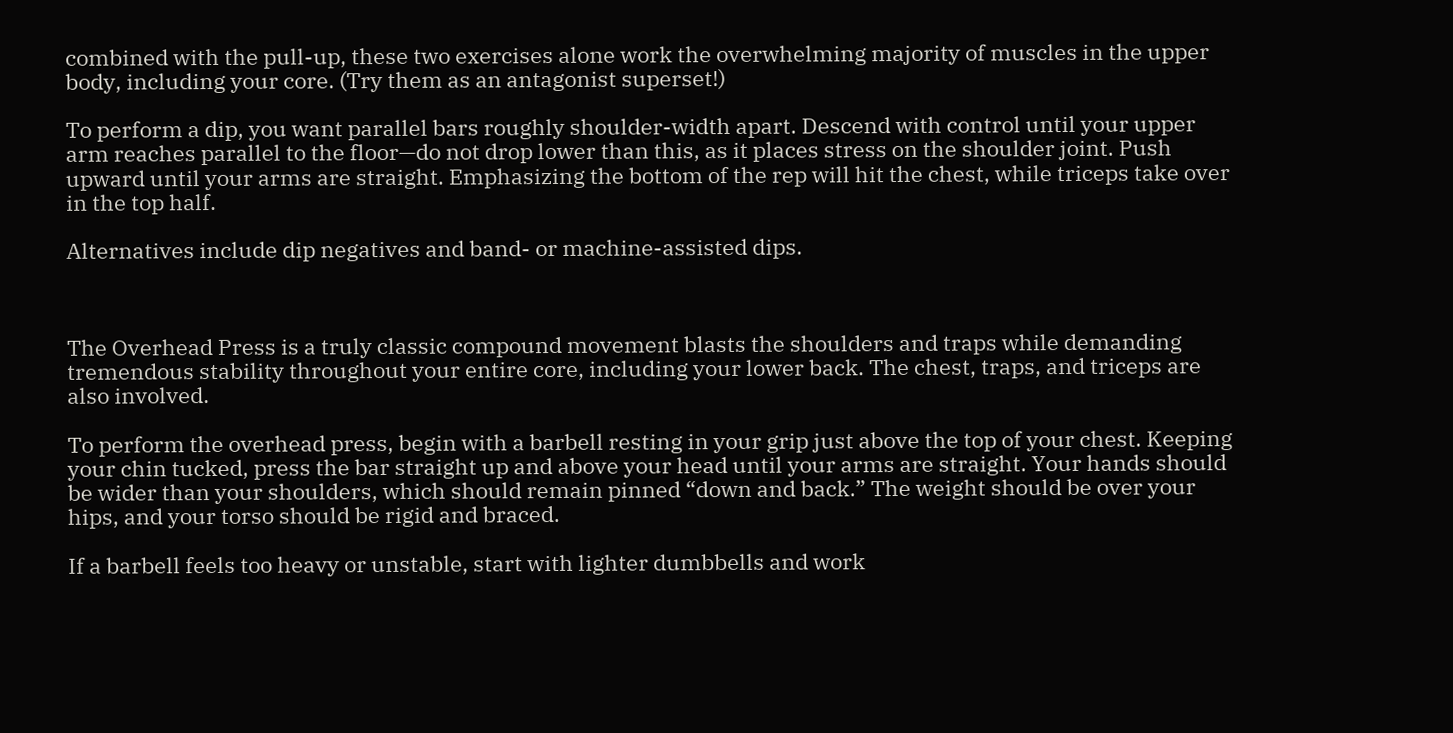combined with the pull-up, these two exercises alone work the overwhelming majority of muscles in the upper body, including your core. (Try them as an antagonist superset!)

To perform a dip, you want parallel bars roughly shoulder-width apart. Descend with control until your upper arm reaches parallel to the floor—do not drop lower than this, as it places stress on the shoulder joint. Push upward until your arms are straight. Emphasizing the bottom of the rep will hit the chest, while triceps take over in the top half.

Alternatives include dip negatives and band- or machine-assisted dips.



The Overhead Press is a truly classic compound movement blasts the shoulders and traps while demanding tremendous stability throughout your entire core, including your lower back. The chest, traps, and triceps are also involved.

To perform the overhead press, begin with a barbell resting in your grip just above the top of your chest. Keeping your chin tucked, press the bar straight up and above your head until your arms are straight. Your hands should be wider than your shoulders, which should remain pinned “down and back.” The weight should be over your hips, and your torso should be rigid and braced.

If a barbell feels too heavy or unstable, start with lighter dumbbells and work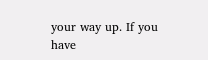your way up. If you have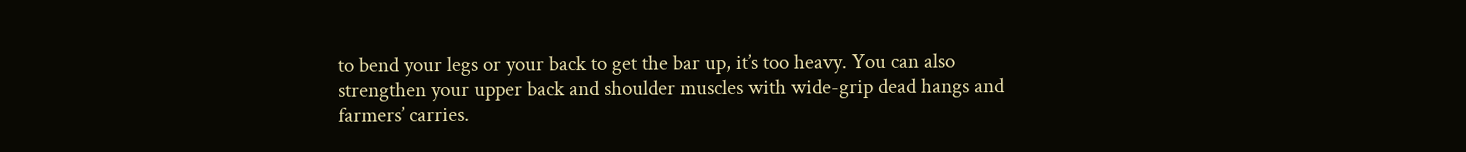to bend your legs or your back to get the bar up, it’s too heavy. You can also strengthen your upper back and shoulder muscles with wide-grip dead hangs and farmers’ carries.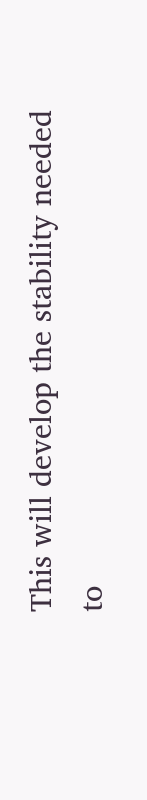This will develop the stability needed to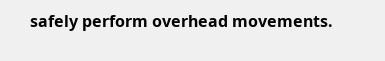safely perform overhead movements.